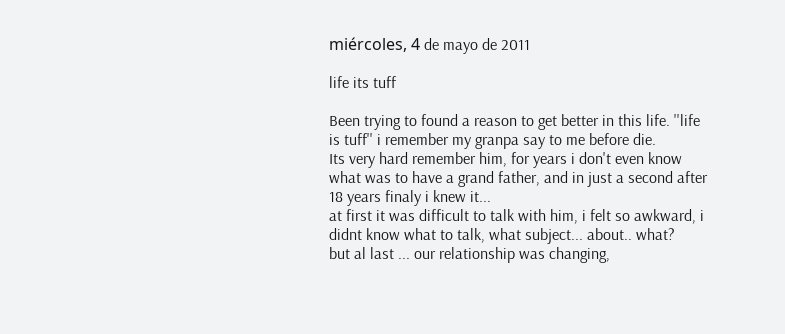miércoles, 4 de mayo de 2011

life its tuff

Been trying to found a reason to get better in this life. ''life is tuff'' i remember my granpa say to me before die.
Its very hard remember him, for years i don't even know what was to have a grand father, and in just a second after 18 years finaly i knew it...
at first it was difficult to talk with him, i felt so awkward, i didnt know what to talk, what subject... about.. what?
but al last ... our relationship was changing,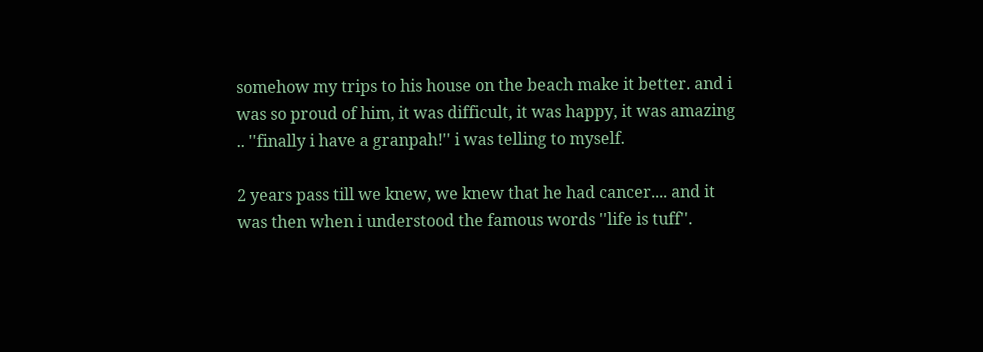somehow my trips to his house on the beach make it better. and i was so proud of him, it was difficult, it was happy, it was amazing .. ''finally i have a granpah!'' i was telling to myself.

2 years pass till we knew, we knew that he had cancer.... and it was then when i understood the famous words ''life is tuff''.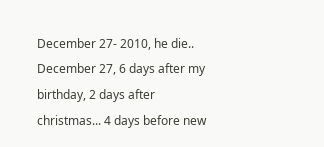December 27- 2010, he die.. December 27, 6 days after my birthday, 2 days after christmas... 4 days before new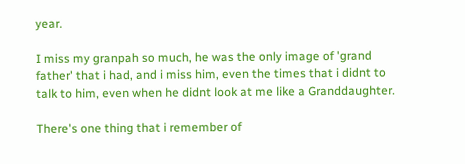year.

I miss my granpah so much, he was the only image of 'grand father' that i had, and i miss him, even the times that i didnt to talk to him, even when he didnt look at me like a Granddaughter.

There's one thing that i remember of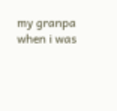my granpa when i was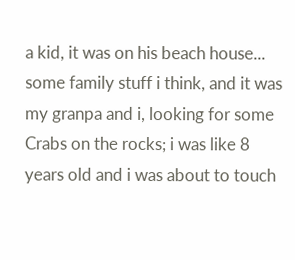a kid, it was on his beach house... some family stuff i think, and it was my granpa and i, looking for some Crabs on the rocks; i was like 8 years old and i was about to touch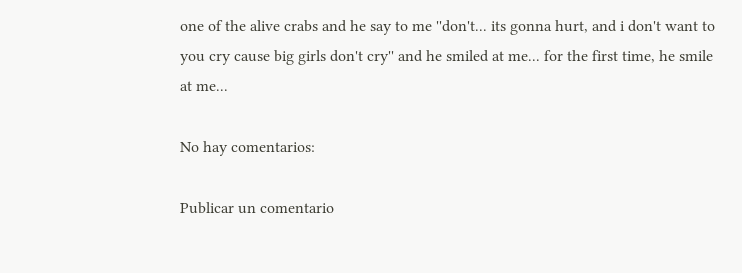one of the alive crabs and he say to me ''don't... its gonna hurt, and i don't want to you cry cause big girls don't cry'' and he smiled at me... for the first time, he smile at me...

No hay comentarios:

Publicar un comentario